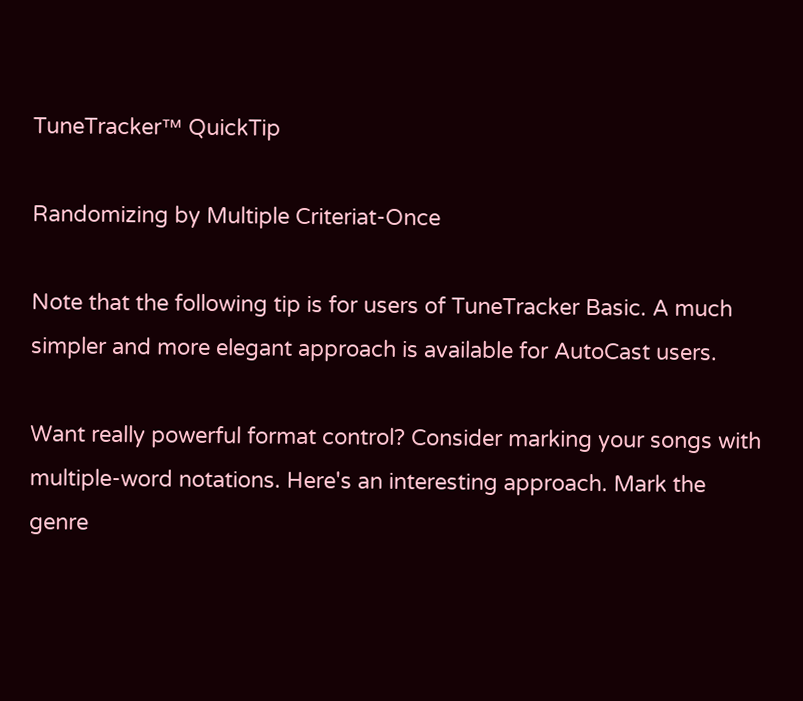TuneTracker™ QuickTip

Randomizing by Multiple Criteriat-Once

Note that the following tip is for users of TuneTracker Basic. A much simpler and more elegant approach is available for AutoCast users.

Want really powerful format control? Consider marking your songs with multiple-word notations. Here's an interesting approach. Mark the genre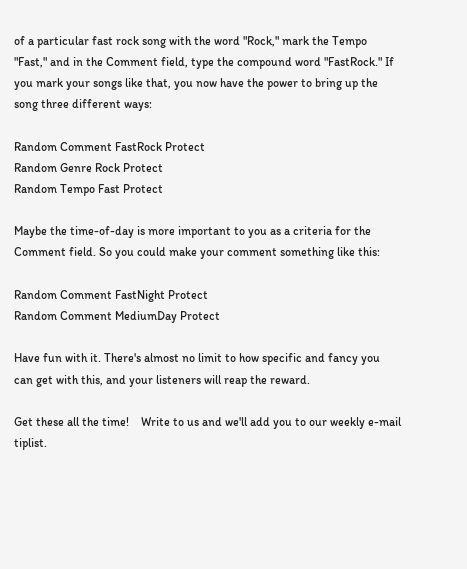of a particular fast rock song with the word "Rock," mark the Tempo "Fast," and in the Comment field, type the compound word "FastRock." If you mark your songs like that, you now have the power to bring up the song three different ways:

Random Comment FastRock Protect
Random Genre Rock Protect
Random Tempo Fast Protect

Maybe the time-of-day is more important to you as a criteria for the Comment field. So you could make your comment something like this:

Random Comment FastNight Protect
Random Comment MediumDay Protect

Have fun with it. There's almost no limit to how specific and fancy you can get with this, and your listeners will reap the reward.

Get these all the time!    Write to us and we'll add you to our weekly e-mail tiplist.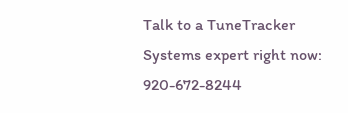Talk to a TuneTracker Systems expert right now:   920-672-8244